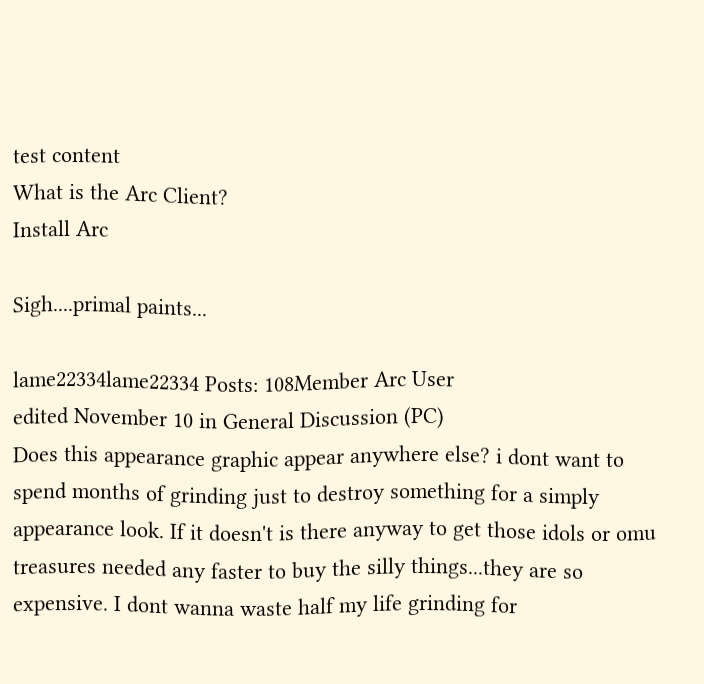test content
What is the Arc Client?
Install Arc

Sigh....primal paints...

lame22334lame22334 Posts: 108Member Arc User
edited November 10 in General Discussion (PC)
Does this appearance graphic appear anywhere else? i dont want to spend months of grinding just to destroy something for a simply appearance look. If it doesn't is there anyway to get those idols or omu treasures needed any faster to buy the silly things...they are so expensive. I dont wanna waste half my life grinding for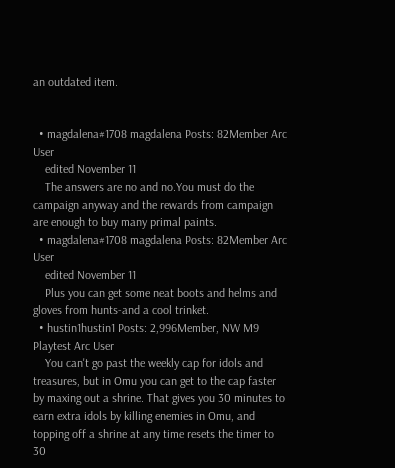an outdated item.


  • magdalena#1708 magdalena Posts: 82Member Arc User
    edited November 11
    The answers are no and no.You must do the campaign anyway and the rewards from campaign are enough to buy many primal paints.
  • magdalena#1708 magdalena Posts: 82Member Arc User
    edited November 11
    Plus you can get some neat boots and helms and gloves from hunts-and a cool trinket.
  • hustin1hustin1 Posts: 2,996Member, NW M9 Playtest Arc User
    You can't go past the weekly cap for idols and treasures, but in Omu you can get to the cap faster by maxing out a shrine. That gives you 30 minutes to earn extra idols by killing enemies in Omu, and topping off a shrine at any time resets the timer to 30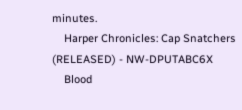minutes.
    Harper Chronicles: Cap Snatchers (RELEASED) - NW-DPUTABC6X
    Blood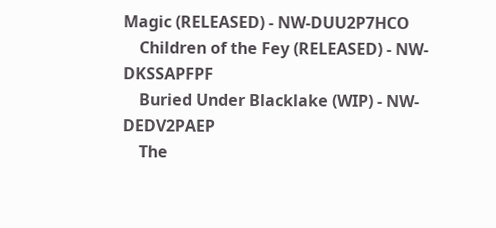Magic (RELEASED) - NW-DUU2P7HCO
    Children of the Fey (RELEASED) - NW-DKSSAPFPF
    Buried Under Blacklake (WIP) - NW-DEDV2PAEP
    The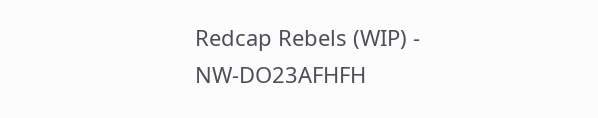Redcap Rebels (WIP) - NW-DO23AFHFH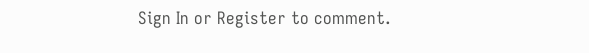Sign In or Register to comment.